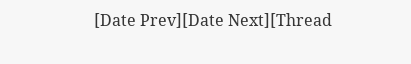[Date Prev][Date Next][Thread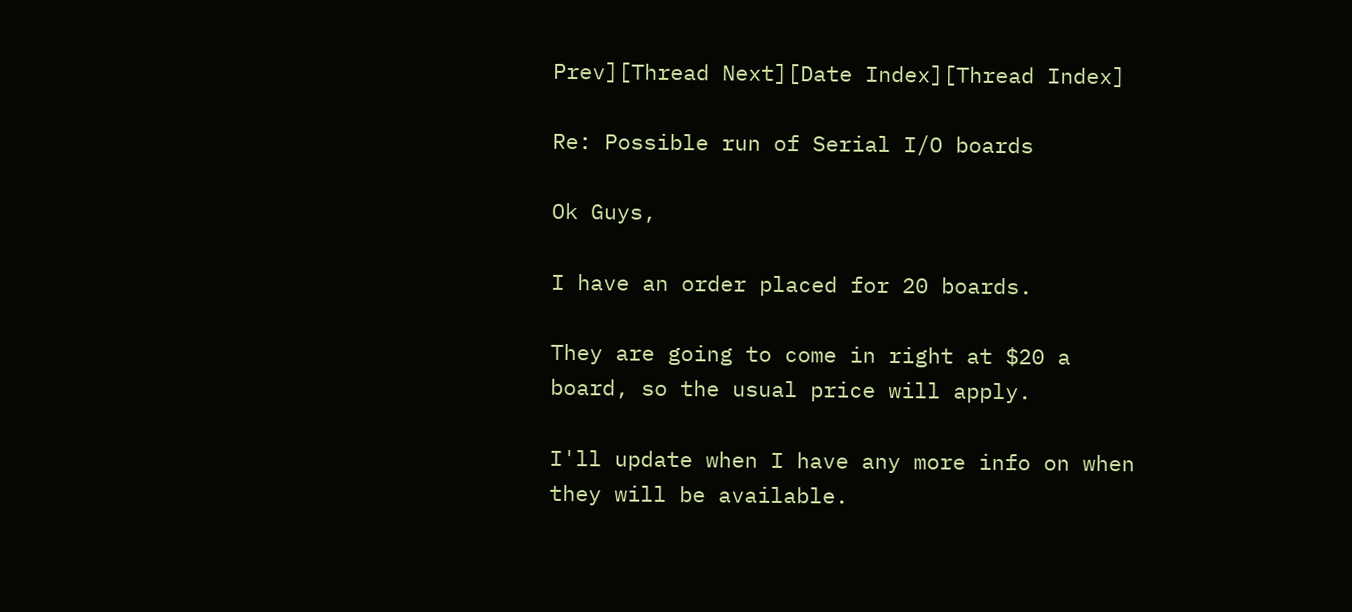Prev][Thread Next][Date Index][Thread Index]

Re: Possible run of Serial I/O boards

Ok Guys,

I have an order placed for 20 boards.

They are going to come in right at $20 a board, so the usual price will apply.

I'll update when I have any more info on when they will be available.